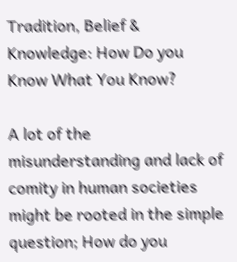Tradition, Belief & Knowledge: How Do you Know What You Know?

A lot of the misunderstanding and lack of comity in human societies might be rooted in the simple question; How do you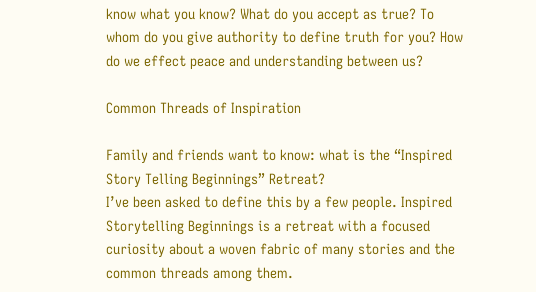know what you know? What do you accept as true? To whom do you give authority to define truth for you? How do we effect peace and understanding between us?

Common Threads of Inspiration

Family and friends want to know: what is the “Inspired Story Telling Beginnings” Retreat?
I’ve been asked to define this by a few people. Inspired Storytelling Beginnings is a retreat with a focused curiosity about a woven fabric of many stories and the common threads among them.